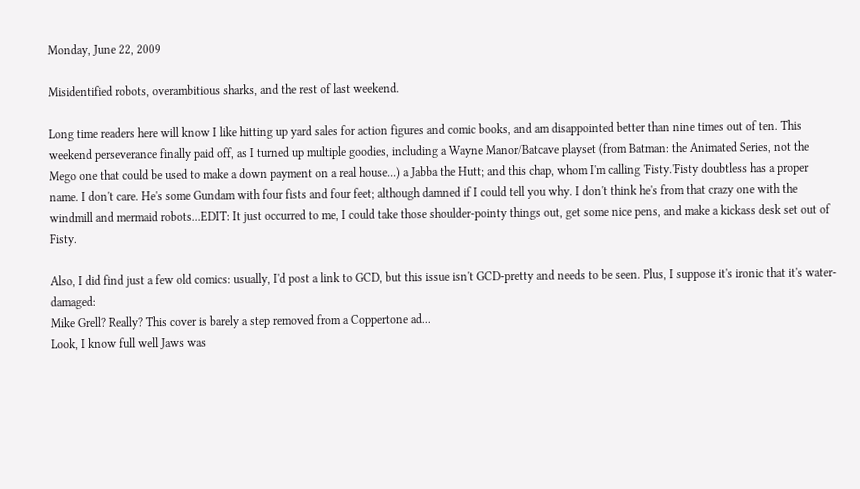Monday, June 22, 2009

Misidentified robots, overambitious sharks, and the rest of last weekend.

Long time readers here will know I like hitting up yard sales for action figures and comic books, and am disappointed better than nine times out of ten. This weekend perseverance finally paid off, as I turned up multiple goodies, including a Wayne Manor/Batcave playset (from Batman: the Animated Series, not the Mego one that could be used to make a down payment on a real house...) a Jabba the Hutt; and this chap, whom I'm calling 'Fisty.'Fisty doubtless has a proper name. I don't care. He's some Gundam with four fists and four feet; although damned if I could tell you why. I don't think he's from that crazy one with the windmill and mermaid robots...EDIT: It just occurred to me, I could take those shoulder-pointy things out, get some nice pens, and make a kickass desk set out of Fisty.

Also, I did find just a few old comics: usually, I'd post a link to GCD, but this issue isn't GCD-pretty and needs to be seen. Plus, I suppose it's ironic that it's water-damaged:
Mike Grell? Really? This cover is barely a step removed from a Coppertone ad...
Look, I know full well Jaws was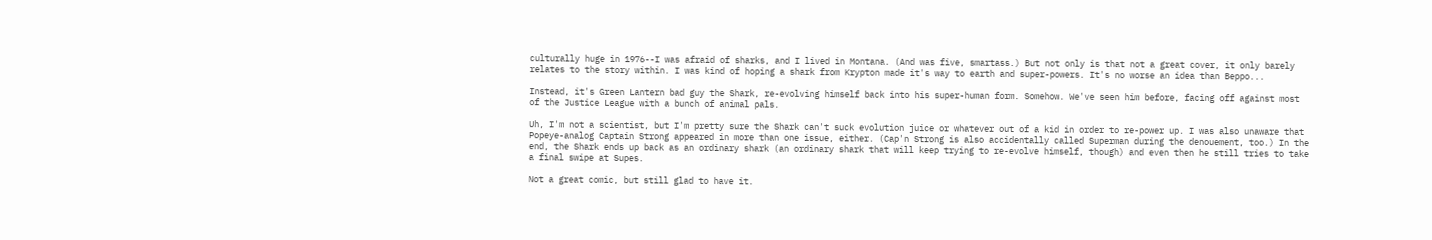culturally huge in 1976--I was afraid of sharks, and I lived in Montana. (And was five, smartass.) But not only is that not a great cover, it only barely relates to the story within. I was kind of hoping a shark from Krypton made it's way to earth and super-powers. It's no worse an idea than Beppo...

Instead, it's Green Lantern bad guy the Shark, re-evolving himself back into his super-human form. Somehow. We've seen him before, facing off against most of the Justice League with a bunch of animal pals.

Uh, I'm not a scientist, but I'm pretty sure the Shark can't suck evolution juice or whatever out of a kid in order to re-power up. I was also unaware that Popeye-analog Captain Strong appeared in more than one issue, either. (Cap'n Strong is also accidentally called Superman during the denouement, too.) In the end, the Shark ends up back as an ordinary shark (an ordinary shark that will keep trying to re-evolve himself, though) and even then he still tries to take a final swipe at Supes.

Not a great comic, but still glad to have it.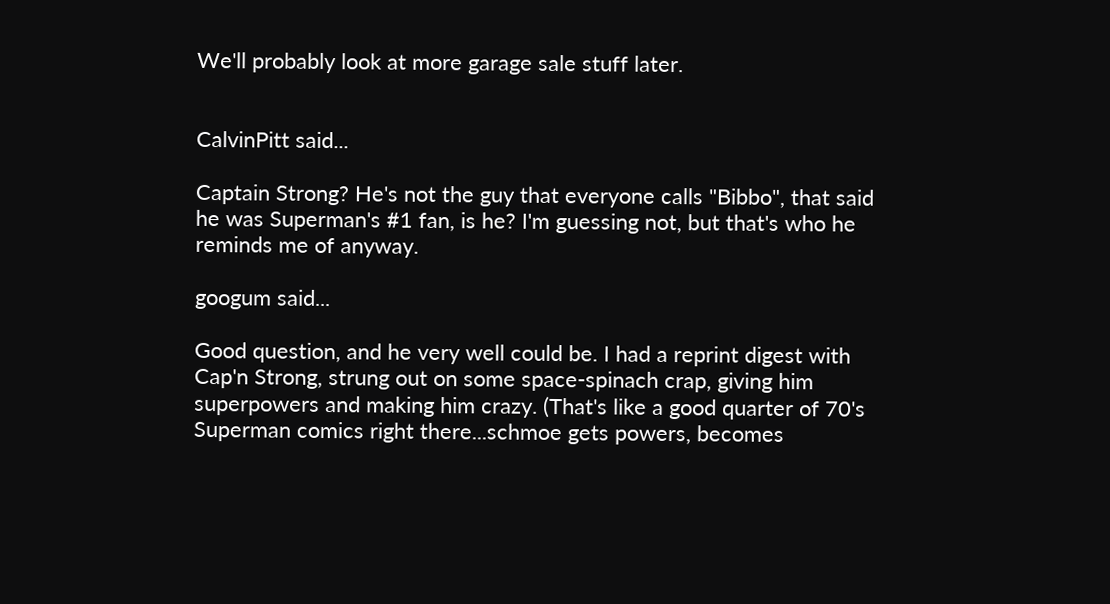We'll probably look at more garage sale stuff later.


CalvinPitt said...

Captain Strong? He's not the guy that everyone calls "Bibbo", that said he was Superman's #1 fan, is he? I'm guessing not, but that's who he reminds me of anyway.

googum said...

Good question, and he very well could be. I had a reprint digest with Cap'n Strong, strung out on some space-spinach crap, giving him superpowers and making him crazy. (That's like a good quarter of 70's Superman comics right there...schmoe gets powers, becomes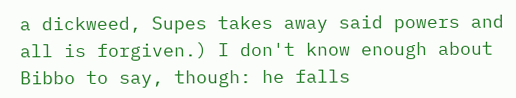a dickweed, Supes takes away said powers and all is forgiven.) I don't know enough about Bibbo to say, though: he falls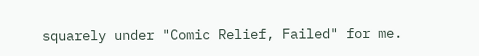squarely under "Comic Relief, Failed" for me.